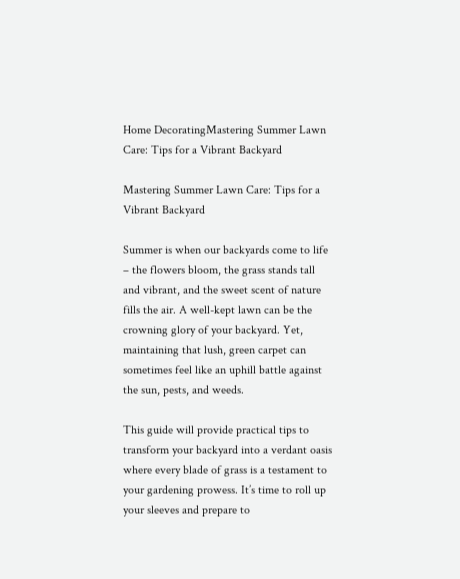Home DecoratingMastering Summer Lawn Care: Tips for a Vibrant Backyard

Mastering Summer Lawn Care: Tips for a Vibrant Backyard

Summer is when our backyards come to life – the flowers bloom, the grass stands tall and vibrant, and the sweet scent of nature fills the air. A well-kept lawn can be the crowning glory of your backyard. Yet, maintaining that lush, green carpet can sometimes feel like an uphill battle against the sun, pests, and weeds.

This guide will provide practical tips to transform your backyard into a verdant oasis where every blade of grass is a testament to your gardening prowess. It’s time to roll up your sleeves and prepare to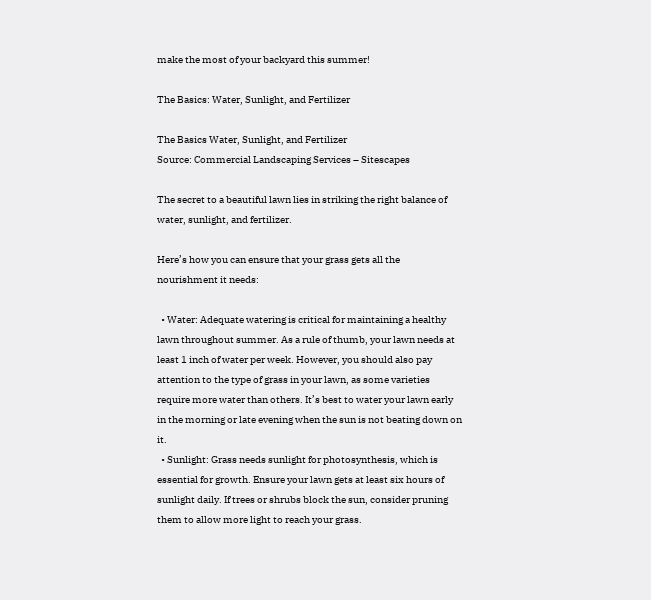make the most of your backyard this summer!

The Basics: Water, Sunlight, and Fertilizer

The Basics Water, Sunlight, and Fertilizer
Source: Commercial Landscaping Services – Sitescapes

The secret to a beautiful lawn lies in striking the right balance of water, sunlight, and fertilizer.

Here’s how you can ensure that your grass gets all the nourishment it needs:

  • Water: Adequate watering is critical for maintaining a healthy lawn throughout summer. As a rule of thumb, your lawn needs at least 1 inch of water per week. However, you should also pay attention to the type of grass in your lawn, as some varieties require more water than others. It’s best to water your lawn early in the morning or late evening when the sun is not beating down on it.
  • Sunlight: Grass needs sunlight for photosynthesis, which is essential for growth. Ensure your lawn gets at least six hours of sunlight daily. If trees or shrubs block the sun, consider pruning them to allow more light to reach your grass.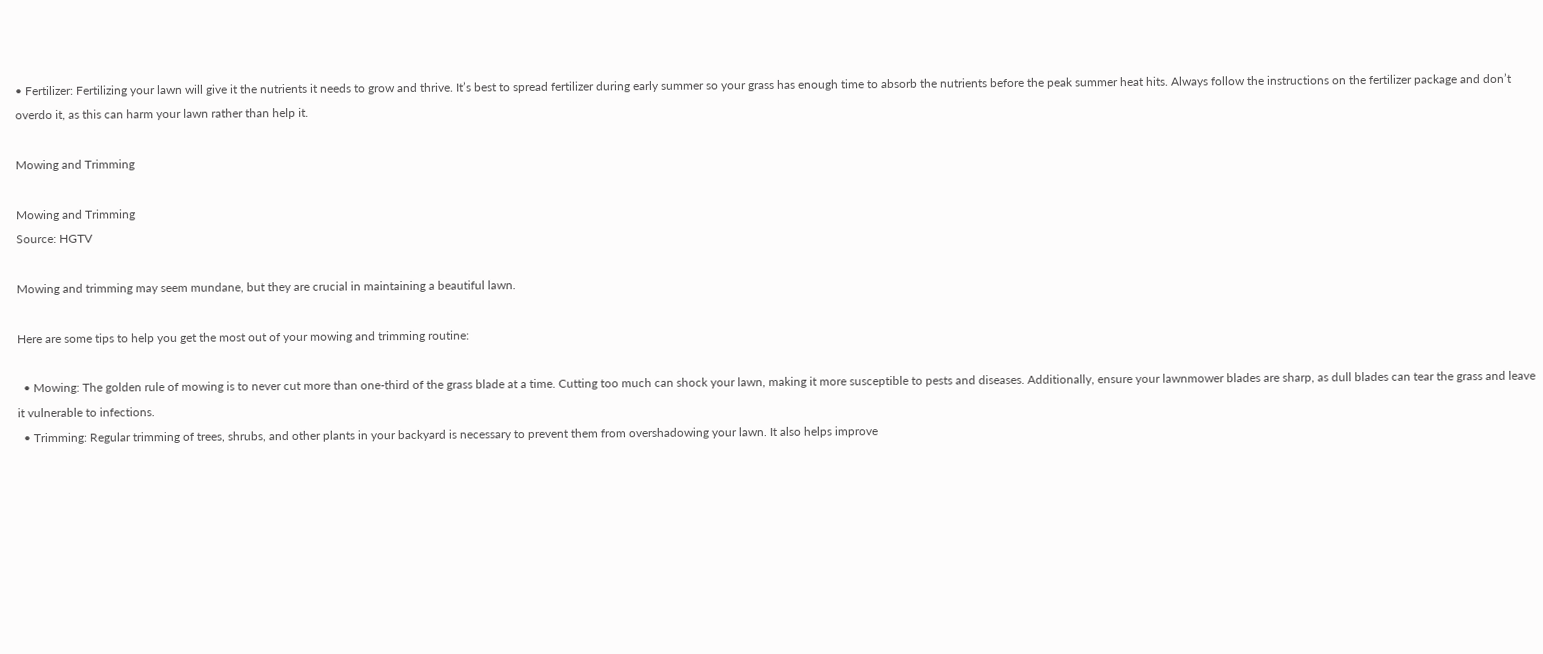• Fertilizer: Fertilizing your lawn will give it the nutrients it needs to grow and thrive. It’s best to spread fertilizer during early summer so your grass has enough time to absorb the nutrients before the peak summer heat hits. Always follow the instructions on the fertilizer package and don’t overdo it, as this can harm your lawn rather than help it.

Mowing and Trimming

Mowing and Trimming
Source: HGTV

Mowing and trimming may seem mundane, but they are crucial in maintaining a beautiful lawn.

Here are some tips to help you get the most out of your mowing and trimming routine:

  • Mowing: The golden rule of mowing is to never cut more than one-third of the grass blade at a time. Cutting too much can shock your lawn, making it more susceptible to pests and diseases. Additionally, ensure your lawnmower blades are sharp, as dull blades can tear the grass and leave it vulnerable to infections.
  • Trimming: Regular trimming of trees, shrubs, and other plants in your backyard is necessary to prevent them from overshadowing your lawn. It also helps improve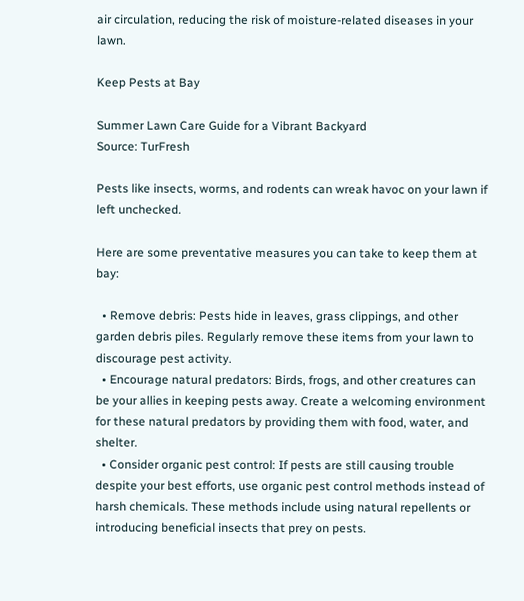air circulation, reducing the risk of moisture-related diseases in your lawn.

Keep Pests at Bay

Summer Lawn Care Guide for a Vibrant Backyard
Source: TurFresh

Pests like insects, worms, and rodents can wreak havoc on your lawn if left unchecked.

Here are some preventative measures you can take to keep them at bay:

  • Remove debris: Pests hide in leaves, grass clippings, and other garden debris piles. Regularly remove these items from your lawn to discourage pest activity.
  • Encourage natural predators: Birds, frogs, and other creatures can be your allies in keeping pests away. Create a welcoming environment for these natural predators by providing them with food, water, and shelter.
  • Consider organic pest control: If pests are still causing trouble despite your best efforts, use organic pest control methods instead of harsh chemicals. These methods include using natural repellents or introducing beneficial insects that prey on pests.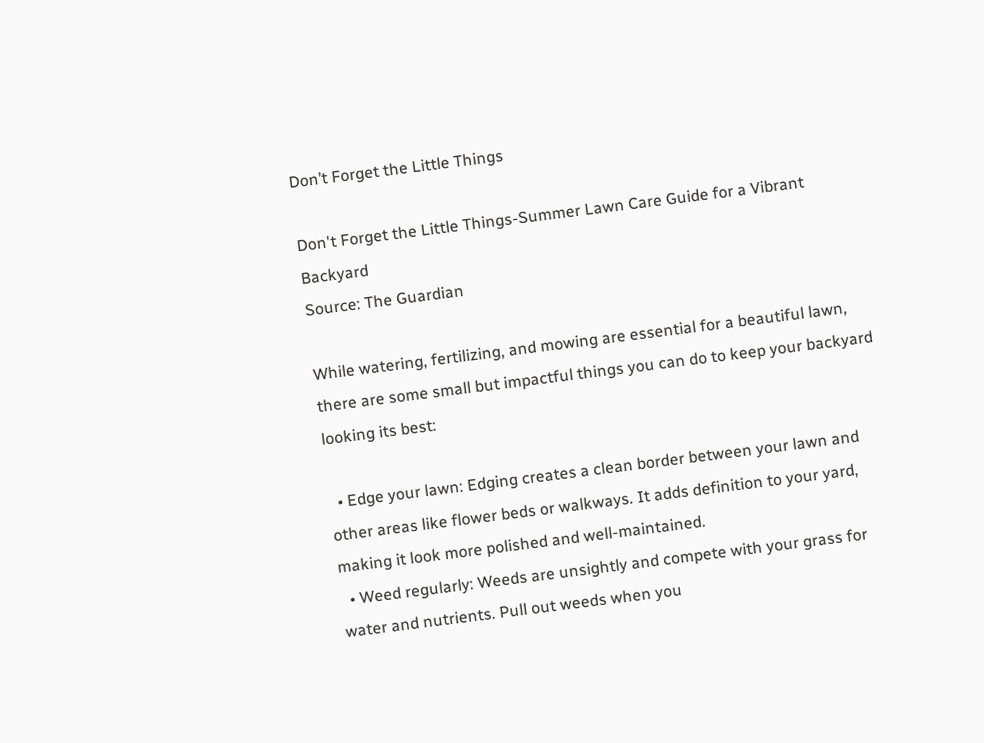Don’t Forget the Little Things

Don't Forget the Little Things-Summer Lawn Care Guide for a Vibrant Backyard
Source: The Guardian

While watering, fertilizing, and mowing are essential for a beautiful lawn, there are some small but impactful things you can do to keep your backyard looking its best:

  • Edge your lawn: Edging creates a clean border between your lawn and other areas like flower beds or walkways. It adds definition to your yard, making it look more polished and well-maintained.
  • Weed regularly: Weeds are unsightly and compete with your grass for water and nutrients. Pull out weeds when you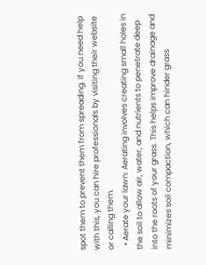spot them to prevent them from spreading. If you need help with this, you can hire professionals by visiting their website or calling them.
  • Aerate your lawn: Aerating involves creating small holes in the soil to allow air, water, and nutrients to penetrate deep into the roots of your grass. This helps improve drainage and minimizes soil compaction, which can hinder grass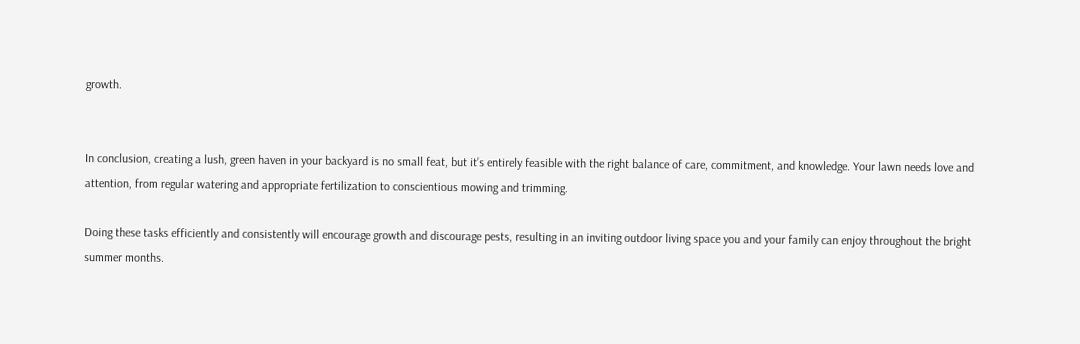growth.


In conclusion, creating a lush, green haven in your backyard is no small feat, but it’s entirely feasible with the right balance of care, commitment, and knowledge. Your lawn needs love and attention, from regular watering and appropriate fertilization to conscientious mowing and trimming.

Doing these tasks efficiently and consistently will encourage growth and discourage pests, resulting in an inviting outdoor living space you and your family can enjoy throughout the bright summer months.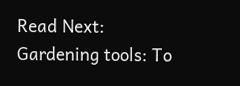Read Next: Gardening tools: To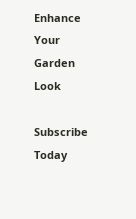Enhance Your Garden Look

Subscribe Today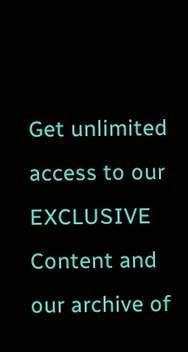Get unlimited access to our EXCLUSIVE Content and our archive of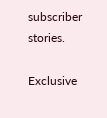subscriber stories.

Exclusive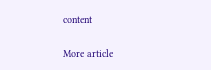content

More article